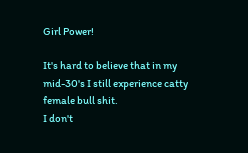Girl Power!

It's hard to believe that in my mid-30's I still experience catty female bull shit.
I don't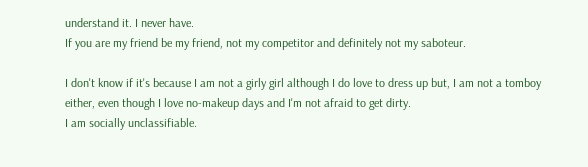understand it. I never have.
If you are my friend be my friend, not my competitor and definitely not my saboteur.

I don't know if it's because I am not a girly girl although I do love to dress up but, I am not a tomboy either, even though I love no-makeup days and I'm not afraid to get dirty.
I am socially unclassifiable.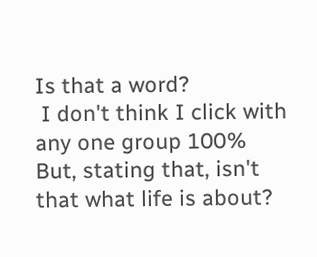Is that a word?
 I don't think I click with any one group 100%
But, stating that, isn't that what life is about?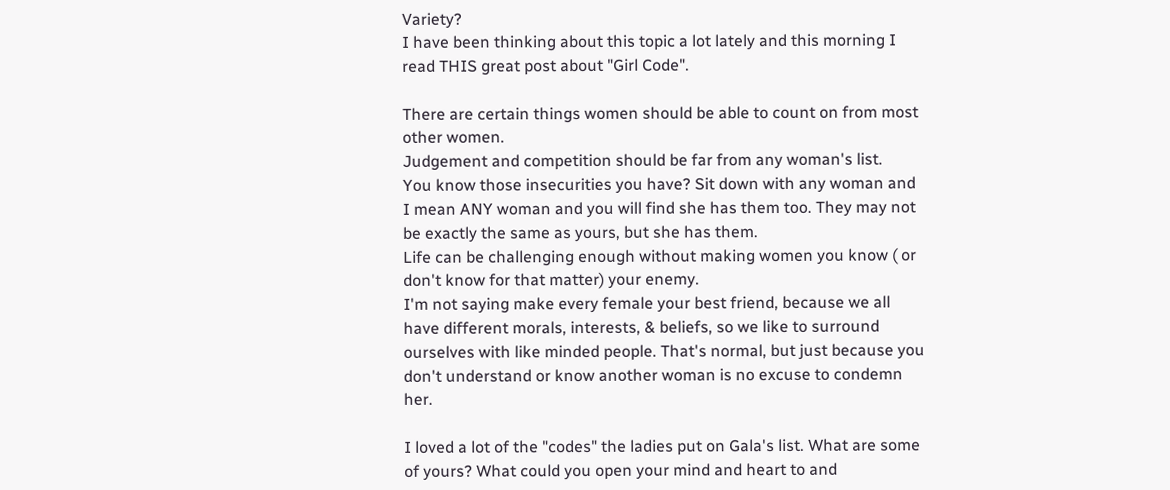Variety?
I have been thinking about this topic a lot lately and this morning I read THIS great post about "Girl Code".

There are certain things women should be able to count on from most other women.
Judgement and competition should be far from any woman's list.
You know those insecurities you have? Sit down with any woman and I mean ANY woman and you will find she has them too. They may not be exactly the same as yours, but she has them.
Life can be challenging enough without making women you know ( or don't know for that matter) your enemy.
I'm not saying make every female your best friend, because we all have different morals, interests, & beliefs, so we like to surround ourselves with like minded people. That's normal, but just because you don't understand or know another woman is no excuse to condemn her.

I loved a lot of the "codes" the ladies put on Gala's list. What are some of yours? What could you open your mind and heart to and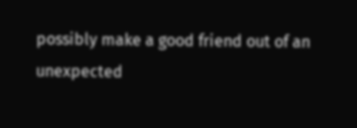possibly make a good friend out of an unexpected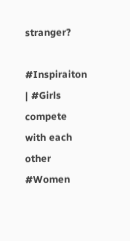stranger?

#Inspiraiton | #Girls compete with each other #Women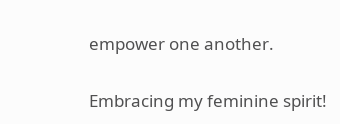empower one another.

Embracing my feminine spirit!